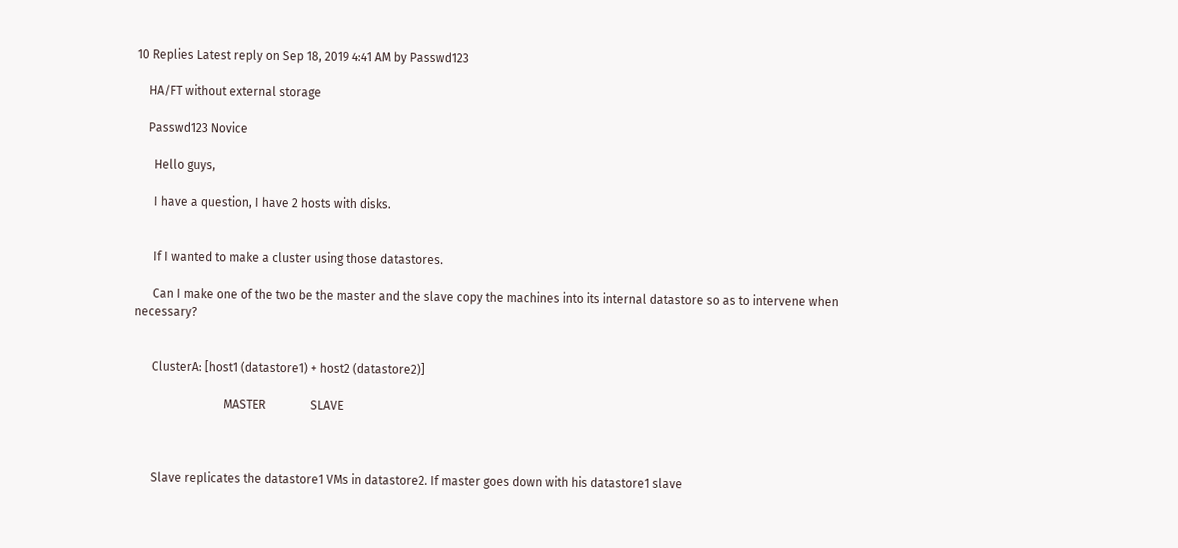10 Replies Latest reply on Sep 18, 2019 4:41 AM by Passwd123

    HA/FT without external storage

    Passwd123 Novice

      Hello guys,

      I have a question, I have 2 hosts with disks.


      If I wanted to make a cluster using those datastores.

      Can I make one of the two be the master and the slave copy the machines into its internal datastore so as to intervene when necessary?


      ClusterA: [host1 (datastore1) + host2 (datastore2)]

                              MASTER               SLAVE



      Slave replicates the datastore1 VMs in datastore2. If master goes down with his datastore1 slave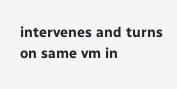intervenes and turns on same vm in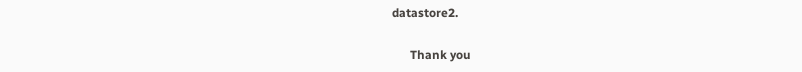datastore2.

      Thank you